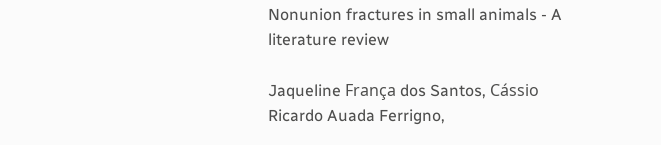Nonunion fractures in small animals - A literature review

Jaqueline França dos Santos, Cássio Ricardo Auada Ferrigno,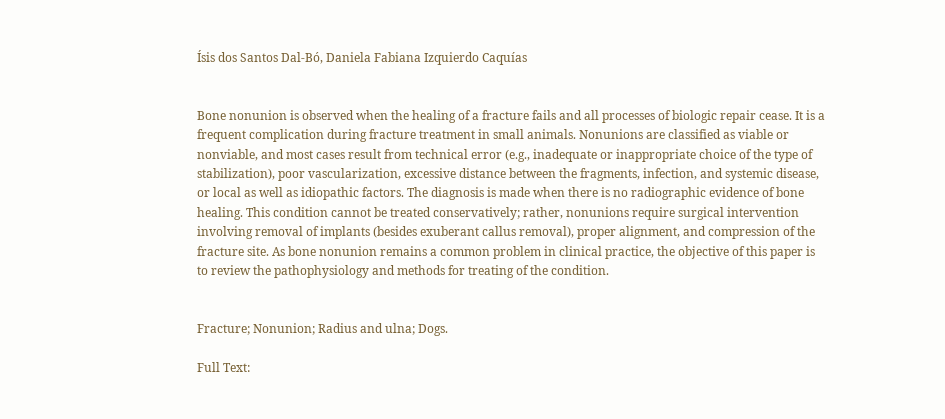Ísis dos Santos Dal-Bó, Daniela Fabiana Izquierdo Caquías


Bone nonunion is observed when the healing of a fracture fails and all processes of biologic repair cease. It is a frequent complication during fracture treatment in small animals. Nonunions are classified as viable or nonviable, and most cases result from technical error (e.g., inadequate or inappropriate choice of the type of stabilization), poor vascularization, excessive distance between the fragments, infection, and systemic disease, or local as well as idiopathic factors. The diagnosis is made when there is no radiographic evidence of bone healing. This condition cannot be treated conservatively; rather, nonunions require surgical intervention involving removal of implants (besides exuberant callus removal), proper alignment, and compression of the fracture site. As bone nonunion remains a common problem in clinical practice, the objective of this paper is to review the pathophysiology and methods for treating of the condition.


Fracture; Nonunion; Radius and ulna; Dogs.

Full Text: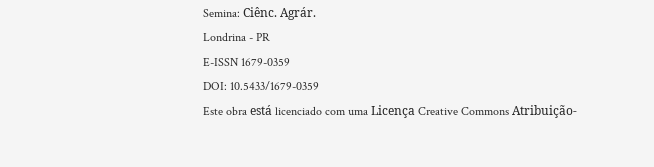Semina: Ciênc. Agrár.
Londrina - PR
E-ISSN 1679-0359
DOI: 10.5433/1679-0359
Este obra está licenciado com uma Licença Creative Commons Atribuição-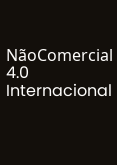NãoComercial 4.0 Internacional